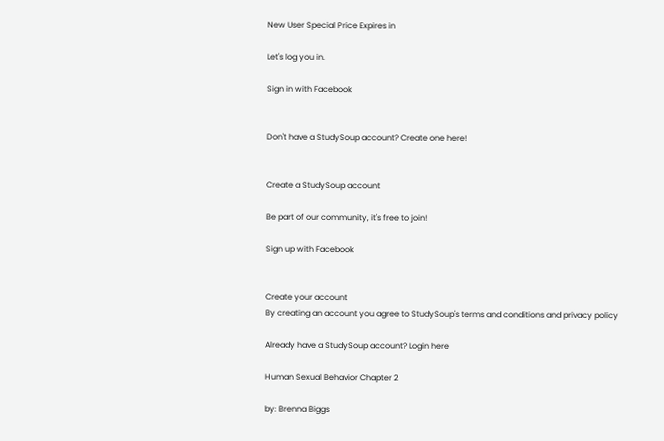New User Special Price Expires in

Let's log you in.

Sign in with Facebook


Don't have a StudySoup account? Create one here!


Create a StudySoup account

Be part of our community, it's free to join!

Sign up with Facebook


Create your account
By creating an account you agree to StudySoup's terms and conditions and privacy policy

Already have a StudySoup account? Login here

Human Sexual Behavior Chapter 2

by: Brenna Biggs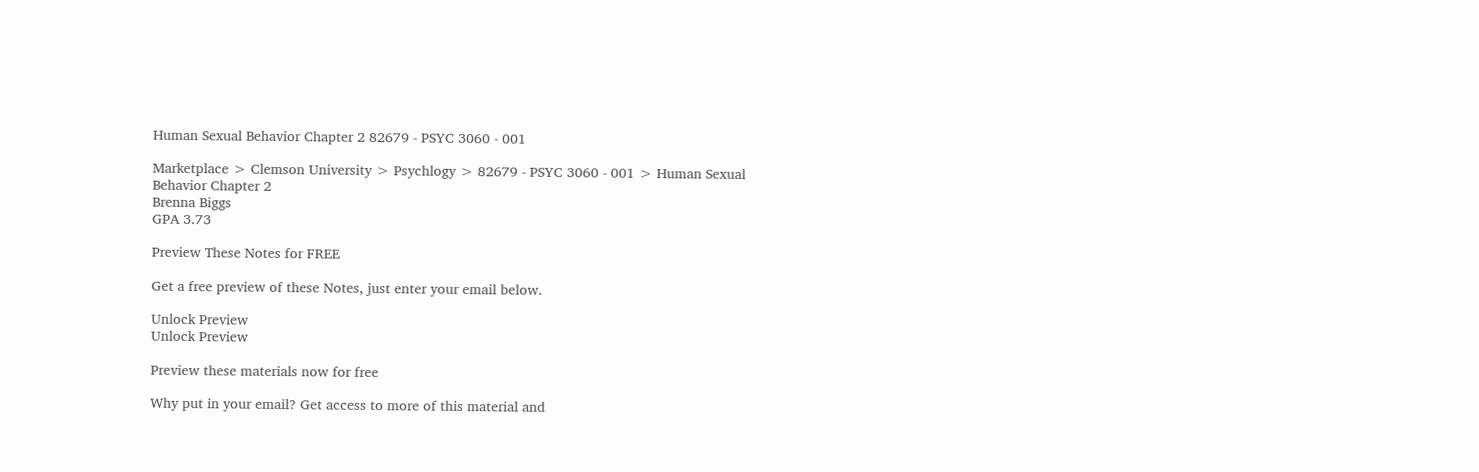Human Sexual Behavior Chapter 2 82679 - PSYC 3060 - 001

Marketplace > Clemson University > Psychlogy > 82679 - PSYC 3060 - 001 > Human Sexual Behavior Chapter 2
Brenna Biggs
GPA 3.73

Preview These Notes for FREE

Get a free preview of these Notes, just enter your email below.

Unlock Preview
Unlock Preview

Preview these materials now for free

Why put in your email? Get access to more of this material and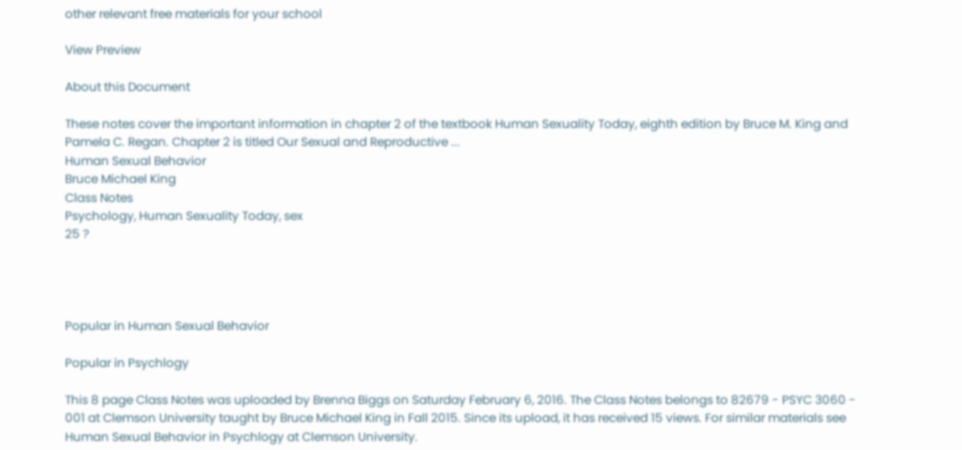other relevant free materials for your school

View Preview

About this Document

These notes cover the important information in chapter 2 of the textbook Human Sexuality Today, eighth edition by Bruce M. King and Pamela C. Regan. Chapter 2 is titled Our Sexual and Reproductive ...
Human Sexual Behavior
Bruce Michael King
Class Notes
Psychology, Human Sexuality Today, sex
25 ?




Popular in Human Sexual Behavior

Popular in Psychlogy

This 8 page Class Notes was uploaded by Brenna Biggs on Saturday February 6, 2016. The Class Notes belongs to 82679 - PSYC 3060 - 001 at Clemson University taught by Bruce Michael King in Fall 2015. Since its upload, it has received 15 views. For similar materials see Human Sexual Behavior in Psychlogy at Clemson University.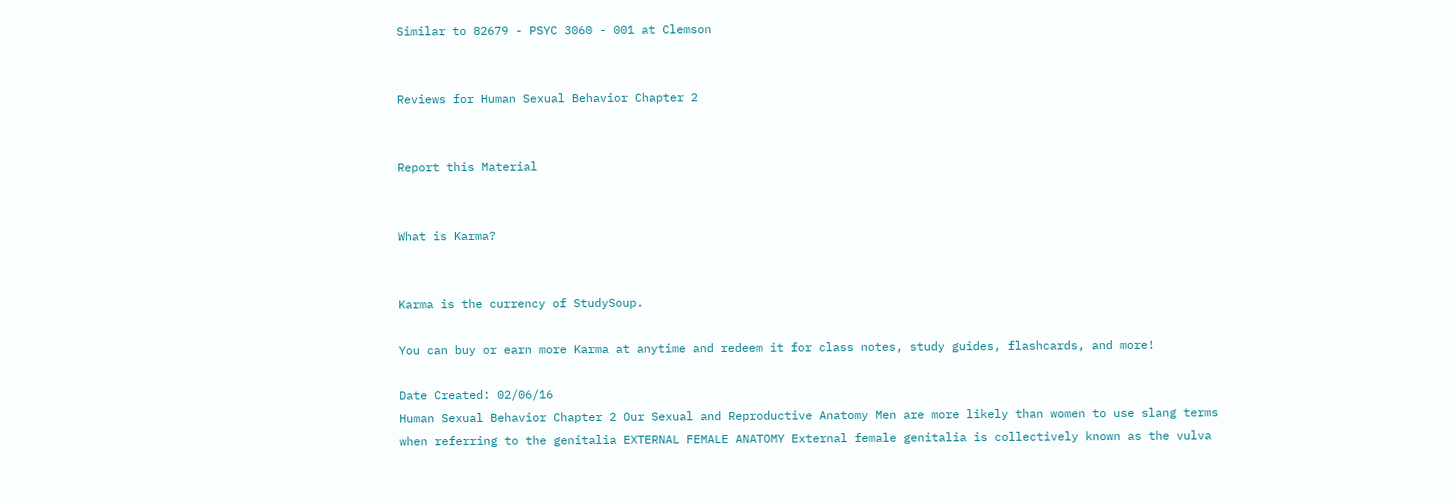Similar to 82679 - PSYC 3060 - 001 at Clemson


Reviews for Human Sexual Behavior Chapter 2


Report this Material


What is Karma?


Karma is the currency of StudySoup.

You can buy or earn more Karma at anytime and redeem it for class notes, study guides, flashcards, and more!

Date Created: 02/06/16
Human Sexual Behavior Chapter 2 Our Sexual and Reproductive Anatomy Men are more likely than women to use slang terms when referring to the genitalia EXTERNAL FEMALE ANATOMY External female genitalia is collectively known as the vulva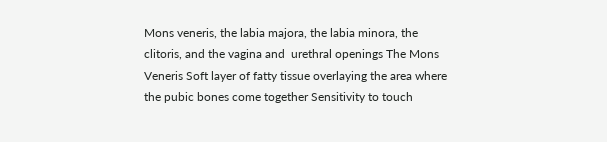Mons veneris, the labia majora, the labia minora, the clitoris, and the vagina and  urethral openings The Mons Veneris Soft layer of fatty tissue overlaying the area where the pubic bones come together Sensitivity to touch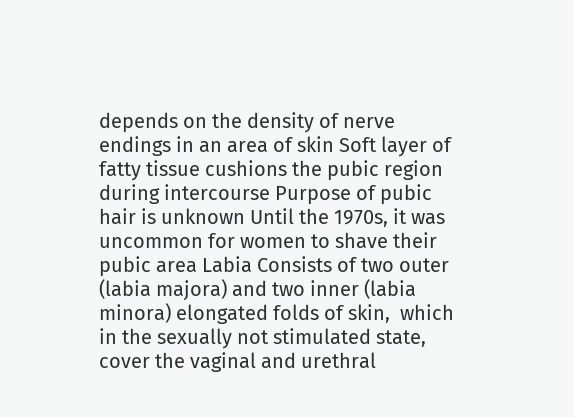depends on the density of nerve endings in an area of skin Soft layer of fatty tissue cushions the pubic region during intercourse Purpose of pubic hair is unknown Until the 1970s, it was uncommon for women to shave their pubic area Labia Consists of two outer (labia majora) and two inner (labia minora) elongated folds of skin,  which in the sexually not stimulated state, cover the vaginal and urethral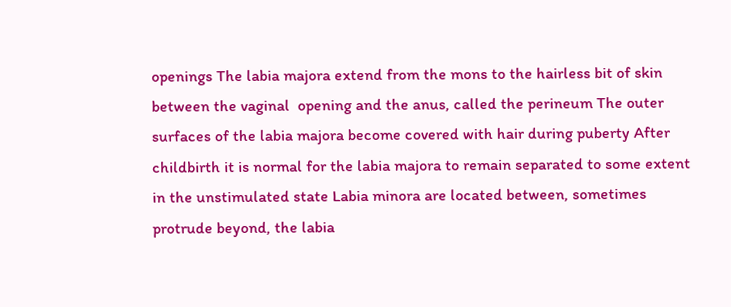openings The labia majora extend from the mons to the hairless bit of skin between the vaginal  opening and the anus, called the perineum The outer surfaces of the labia majora become covered with hair during puberty After childbirth it is normal for the labia majora to remain separated to some extent in the unstimulated state Labia minora are located between, sometimes protrude beyond, the labia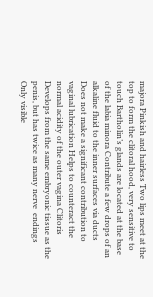majora Pinkish and hairless Two lips meet at the top to form the clitoral hood, very sensitive to touch Bartholin’s glands are located at the base of the labia minora Contribute a few drops of an alkaline fluid to the inner surfaces via ducts Does not make a significant contribution to vaginal lubrication Helps to counteract the normal acidity of the outer vagina Clitoris Develops from the same embryonic tissue as the penis, but has twice as many nerve  endings Only visible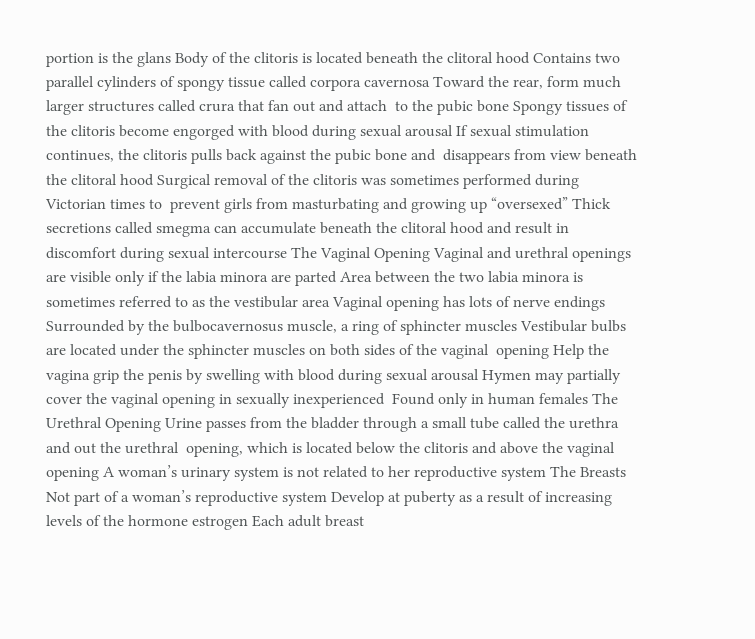portion is the glans Body of the clitoris is located beneath the clitoral hood Contains two parallel cylinders of spongy tissue called corpora cavernosa Toward the rear, form much larger structures called crura that fan out and attach  to the pubic bone Spongy tissues of the clitoris become engorged with blood during sexual arousal If sexual stimulation continues, the clitoris pulls back against the pubic bone and  disappears from view beneath the clitoral hood Surgical removal of the clitoris was sometimes performed during Victorian times to  prevent girls from masturbating and growing up “oversexed” Thick secretions called smegma can accumulate beneath the clitoral hood and result in  discomfort during sexual intercourse The Vaginal Opening Vaginal and urethral openings are visible only if the labia minora are parted Area between the two labia minora is sometimes referred to as the vestibular area Vaginal opening has lots of nerve endings Surrounded by the bulbocavernosus muscle, a ring of sphincter muscles Vestibular bulbs are located under the sphincter muscles on both sides of the vaginal  opening Help the vagina grip the penis by swelling with blood during sexual arousal Hymen may partially cover the vaginal opening in sexually inexperienced  Found only in human females The Urethral Opening Urine passes from the bladder through a small tube called the urethra and out the urethral  opening, which is located below the clitoris and above the vaginal opening A woman’s urinary system is not related to her reproductive system The Breasts Not part of a woman’s reproductive system Develop at puberty as a result of increasing levels of the hormone estrogen Each adult breast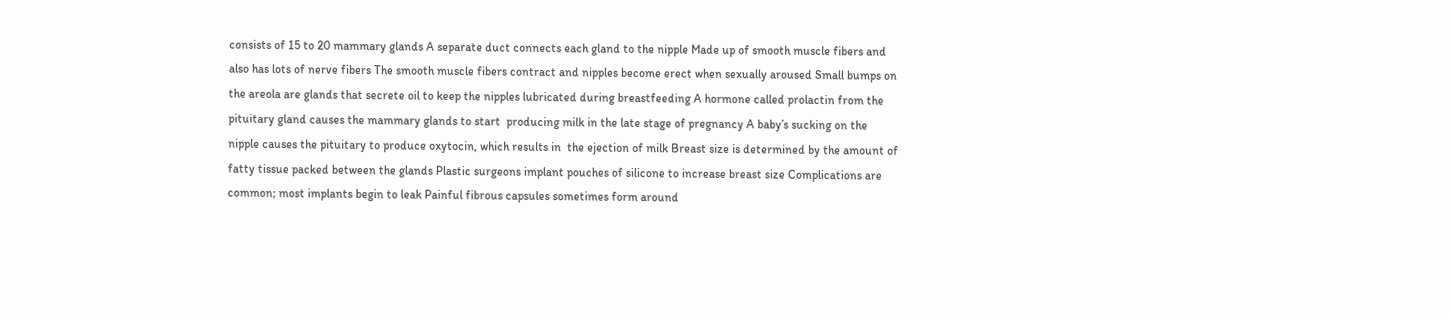consists of 15 to 20 mammary glands A separate duct connects each gland to the nipple Made up of smooth muscle fibers and also has lots of nerve fibers The smooth muscle fibers contract and nipples become erect when sexually aroused Small bumps on the areola are glands that secrete oil to keep the nipples lubricated during breastfeeding A hormone called prolactin from the pituitary gland causes the mammary glands to start  producing milk in the late stage of pregnancy A baby’s sucking on the nipple causes the pituitary to produce oxytocin, which results in  the ejection of milk Breast size is determined by the amount of fatty tissue packed between the glands Plastic surgeons implant pouches of silicone to increase breast size Complications are common; most implants begin to leak Painful fibrous capsules sometimes form around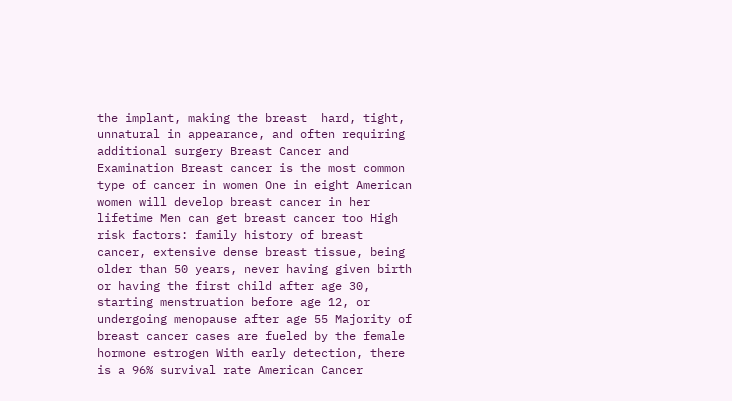the implant, making the breast  hard, tight, unnatural in appearance, and often requiring additional surgery Breast Cancer and Examination Breast cancer is the most common type of cancer in women One in eight American women will develop breast cancer in her lifetime Men can get breast cancer too High risk factors: family history of breast cancer, extensive dense breast tissue, being  older than 50 years, never having given birth or having the first child after age 30,  starting menstruation before age 12, or undergoing menopause after age 55 Majority of breast cancer cases are fueled by the female hormone estrogen With early detection, there is a 96% survival rate American Cancer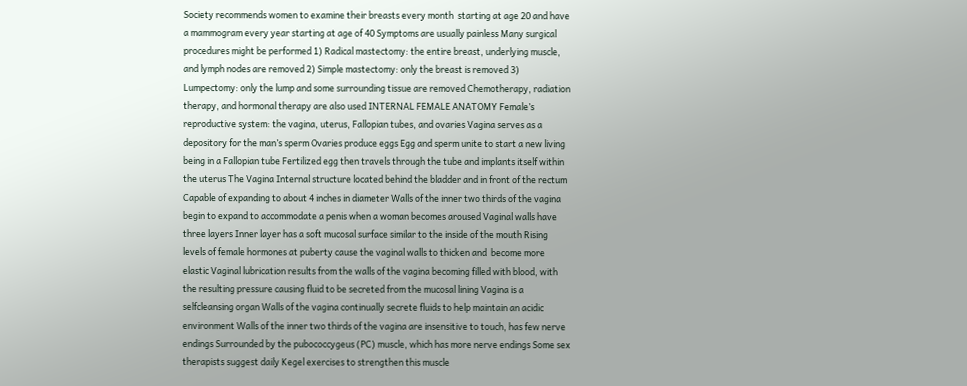Society recommends women to examine their breasts every month  starting at age 20 and have a mammogram every year starting at age of 40 Symptoms are usually painless Many surgical procedures might be performed 1) Radical mastectomy: the entire breast, underlying muscle, and lymph nodes are removed 2) Simple mastectomy: only the breast is removed 3) Lumpectomy: only the lump and some surrounding tissue are removed Chemotherapy, radiation therapy, and hormonal therapy are also used INTERNAL FEMALE ANATOMY Female’s reproductive system: the vagina, uterus, Fallopian tubes, and ovaries Vagina serves as a depository for the man’s sperm Ovaries produce eggs Egg and sperm unite to start a new living being in a Fallopian tube Fertilized egg then travels through the tube and implants itself within the uterus The Vagina Internal structure located behind the bladder and in front of the rectum Capable of expanding to about 4 inches in diameter Walls of the inner two thirds of the vagina begin to expand to accommodate a penis when a woman becomes aroused Vaginal walls have three layers Inner layer has a soft mucosal surface similar to the inside of the mouth Rising levels of female hormones at puberty cause the vaginal walls to thicken and  become more elastic Vaginal lubrication results from the walls of the vagina becoming filled with blood, with  the resulting pressure causing fluid to be secreted from the mucosal lining Vagina is a selfcleansing organ Walls of the vagina continually secrete fluids to help maintain an acidic environment Walls of the inner two thirds of the vagina are insensitive to touch, has few nerve endings Surrounded by the pubococcygeus (PC) muscle, which has more nerve endings Some sex therapists suggest daily Kegel exercises to strengthen this muscle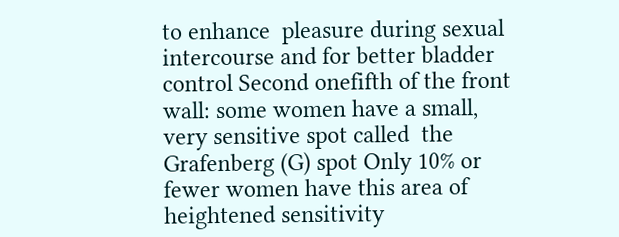to enhance  pleasure during sexual intercourse and for better bladder control Second onefifth of the front wall: some women have a small, very sensitive spot called  the Grafenberg (G) spot Only 10% or fewer women have this area of heightened sensitivity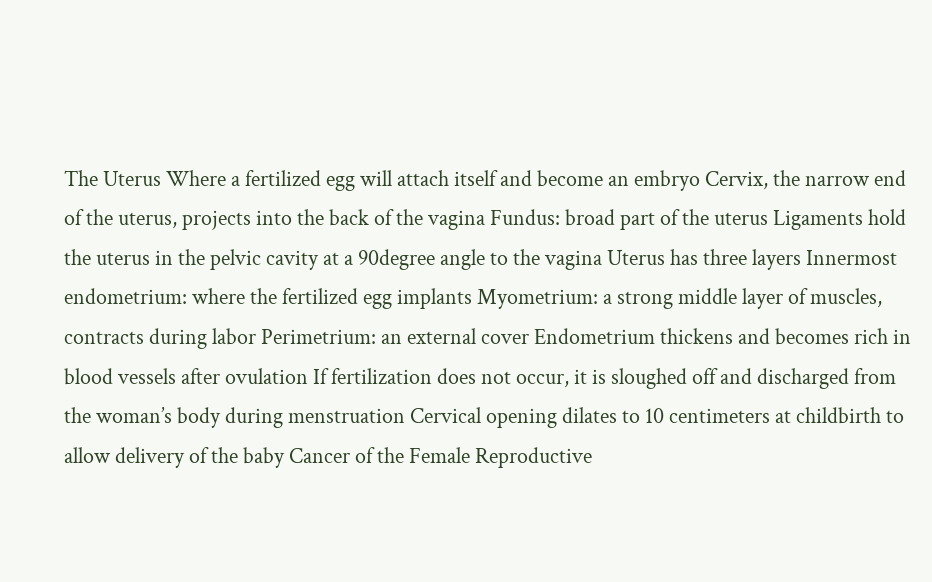The Uterus Where a fertilized egg will attach itself and become an embryo Cervix, the narrow end of the uterus, projects into the back of the vagina Fundus: broad part of the uterus Ligaments hold the uterus in the pelvic cavity at a 90degree angle to the vagina Uterus has three layers Innermost endometrium: where the fertilized egg implants Myometrium: a strong middle layer of muscles, contracts during labor Perimetrium: an external cover Endometrium thickens and becomes rich in blood vessels after ovulation If fertilization does not occur, it is sloughed off and discharged from the woman’s body during menstruation Cervical opening dilates to 10 centimeters at childbirth to allow delivery of the baby Cancer of the Female Reproductive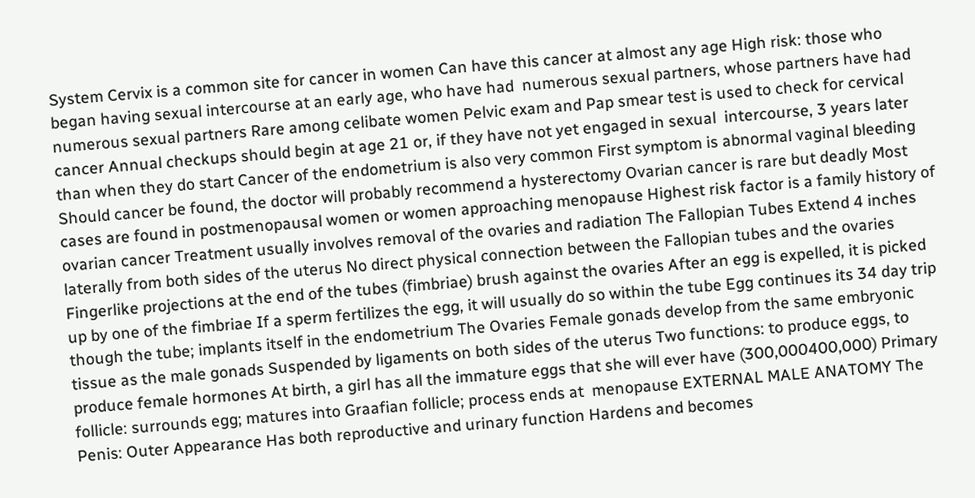System Cervix is a common site for cancer in women Can have this cancer at almost any age High risk: those who began having sexual intercourse at an early age, who have had  numerous sexual partners, whose partners have had numerous sexual partners Rare among celibate women Pelvic exam and Pap smear test is used to check for cervical cancer Annual checkups should begin at age 21 or, if they have not yet engaged in sexual  intercourse, 3 years later than when they do start Cancer of the endometrium is also very common First symptom is abnormal vaginal bleeding Should cancer be found, the doctor will probably recommend a hysterectomy Ovarian cancer is rare but deadly Most cases are found in postmenopausal women or women approaching menopause Highest risk factor is a family history of ovarian cancer Treatment usually involves removal of the ovaries and radiation The Fallopian Tubes Extend 4 inches laterally from both sides of the uterus No direct physical connection between the Fallopian tubes and the ovaries Fingerlike projections at the end of the tubes (fimbriae) brush against the ovaries After an egg is expelled, it is picked up by one of the fimbriae If a sperm fertilizes the egg, it will usually do so within the tube Egg continues its 34 day trip though the tube; implants itself in the endometrium The Ovaries Female gonads develop from the same embryonic tissue as the male gonads Suspended by ligaments on both sides of the uterus Two functions: to produce eggs, to produce female hormones At birth, a girl has all the immature eggs that she will ever have (300,000400,000) Primary follicle: surrounds egg; matures into Graafian follicle; process ends at  menopause EXTERNAL MALE ANATOMY The Penis: Outer Appearance Has both reproductive and urinary function Hardens and becomes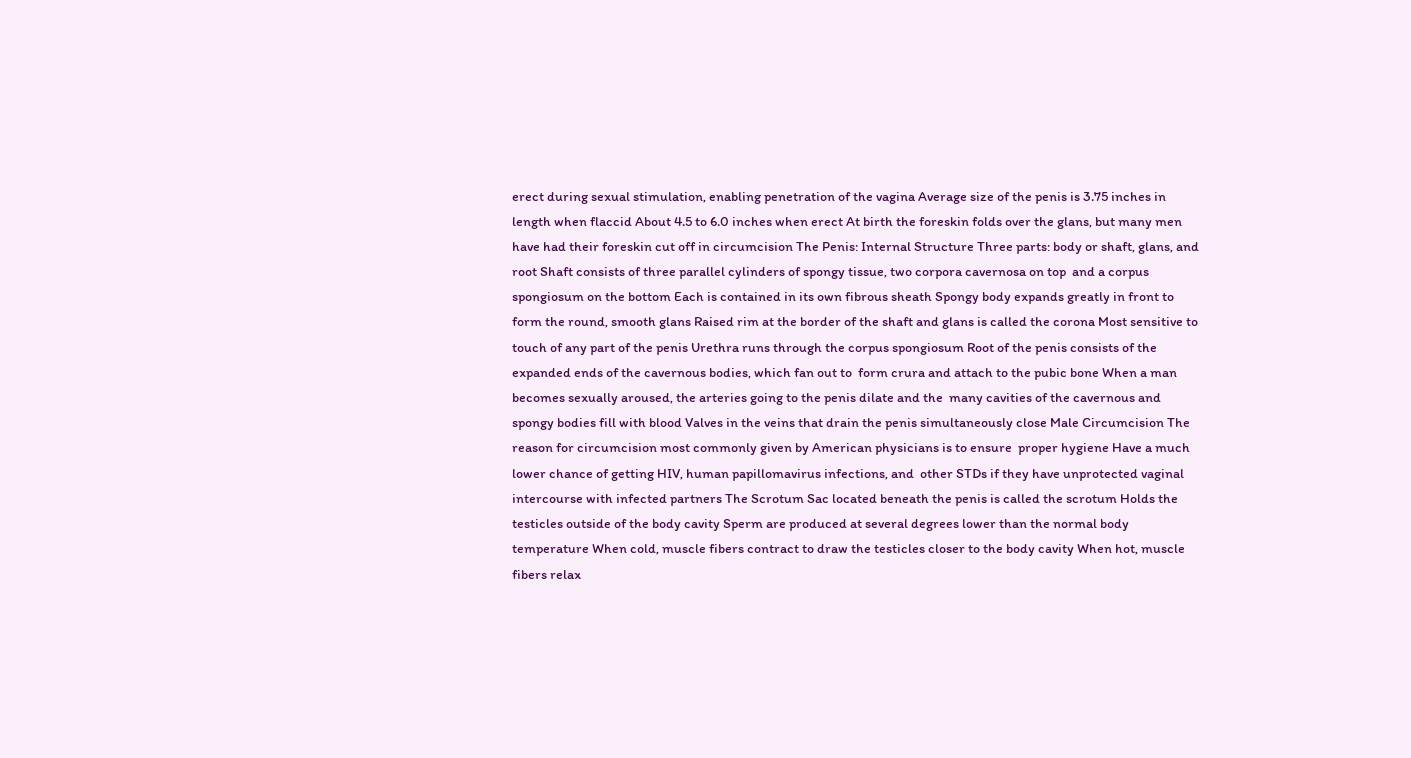erect during sexual stimulation, enabling penetration of the vagina Average size of the penis is 3.75 inches in length when flaccid About 4.5 to 6.0 inches when erect At birth the foreskin folds over the glans, but many men have had their foreskin cut off in circumcision The Penis: Internal Structure Three parts: body or shaft, glans, and root Shaft consists of three parallel cylinders of spongy tissue, two corpora cavernosa on top  and a corpus spongiosum on the bottom Each is contained in its own fibrous sheath Spongy body expands greatly in front to form the round, smooth glans Raised rim at the border of the shaft and glans is called the corona Most sensitive to touch of any part of the penis Urethra runs through the corpus spongiosum Root of the penis consists of the expanded ends of the cavernous bodies, which fan out to  form crura and attach to the pubic bone When a man becomes sexually aroused, the arteries going to the penis dilate and the  many cavities of the cavernous and spongy bodies fill with blood Valves in the veins that drain the penis simultaneously close Male Circumcision The reason for circumcision most commonly given by American physicians is to ensure  proper hygiene Have a much lower chance of getting HIV, human papillomavirus infections, and  other STDs if they have unprotected vaginal intercourse with infected partners The Scrotum Sac located beneath the penis is called the scrotum Holds the testicles outside of the body cavity Sperm are produced at several degrees lower than the normal body temperature When cold, muscle fibers contract to draw the testicles closer to the body cavity When hot, muscle fibers relax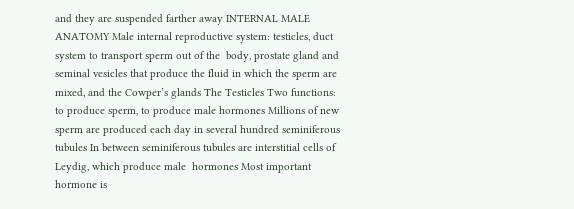and they are suspended farther away INTERNAL MALE ANATOMY Male internal reproductive system: testicles, duct system to transport sperm out of the  body, prostate gland and seminal vesicles that produce the fluid in which the sperm are  mixed, and the Cowper’s glands The Testicles Two functions: to produce sperm, to produce male hormones Millions of new sperm are produced each day in several hundred seminiferous tubules In between seminiferous tubules are interstitial cells of Leydig, which produce male  hormones Most important hormone is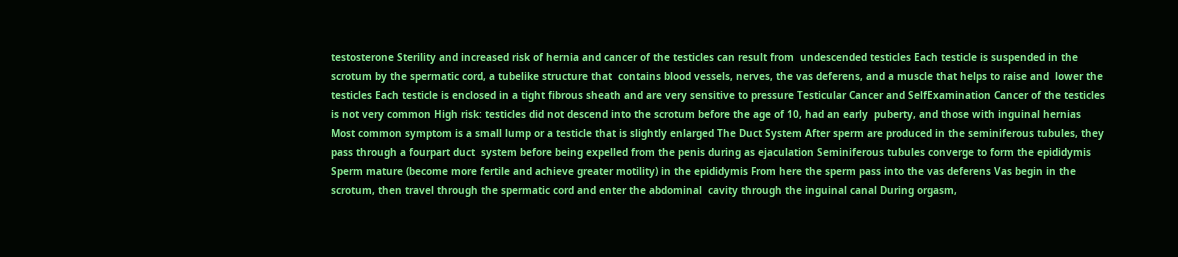testosterone Sterility and increased risk of hernia and cancer of the testicles can result from  undescended testicles Each testicle is suspended in the scrotum by the spermatic cord, a tubelike structure that  contains blood vessels, nerves, the vas deferens, and a muscle that helps to raise and  lower the testicles Each testicle is enclosed in a tight fibrous sheath and are very sensitive to pressure Testicular Cancer and SelfExamination Cancer of the testicles is not very common High risk: testicles did not descend into the scrotum before the age of 10, had an early  puberty, and those with inguinal hernias Most common symptom is a small lump or a testicle that is slightly enlarged The Duct System After sperm are produced in the seminiferous tubules, they pass through a fourpart duct  system before being expelled from the penis during as ejaculation Seminiferous tubules converge to form the epididymis Sperm mature (become more fertile and achieve greater motility) in the epididymis From here the sperm pass into the vas deferens Vas begin in the scrotum, then travel through the spermatic cord and enter the abdominal  cavity through the inguinal canal During orgasm,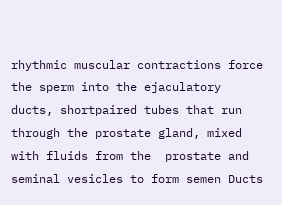rhythmic muscular contractions force the sperm into the ejaculatory  ducts, shortpaired tubes that run through the prostate gland, mixed with fluids from the  prostate and seminal vesicles to form semen Ducts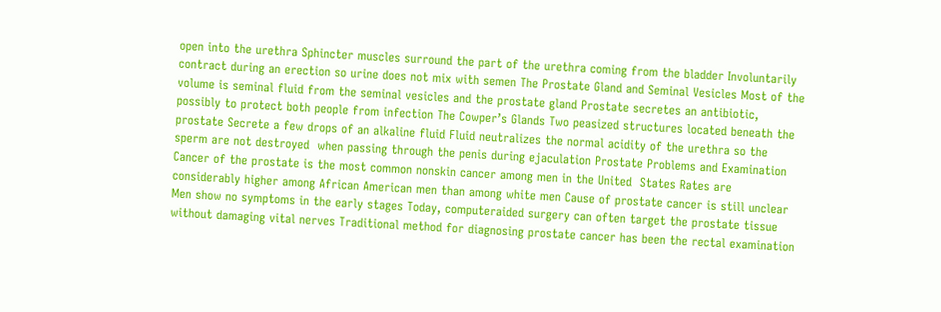open into the urethra Sphincter muscles surround the part of the urethra coming from the bladder Involuntarily contract during an erection so urine does not mix with semen The Prostate Gland and Seminal Vesicles Most of the volume is seminal fluid from the seminal vesicles and the prostate gland Prostate secretes an antibiotic, possibly to protect both people from infection The Cowper’s Glands Two peasized structures located beneath the prostate Secrete a few drops of an alkaline fluid Fluid neutralizes the normal acidity of the urethra so the sperm are not destroyed  when passing through the penis during ejaculation Prostate Problems and Examination Cancer of the prostate is the most common nonskin cancer among men in the United  States Rates are considerably higher among African American men than among white men Cause of prostate cancer is still unclear Men show no symptoms in the early stages Today, computeraided surgery can often target the prostate tissue without damaging vital nerves Traditional method for diagnosing prostate cancer has been the rectal examination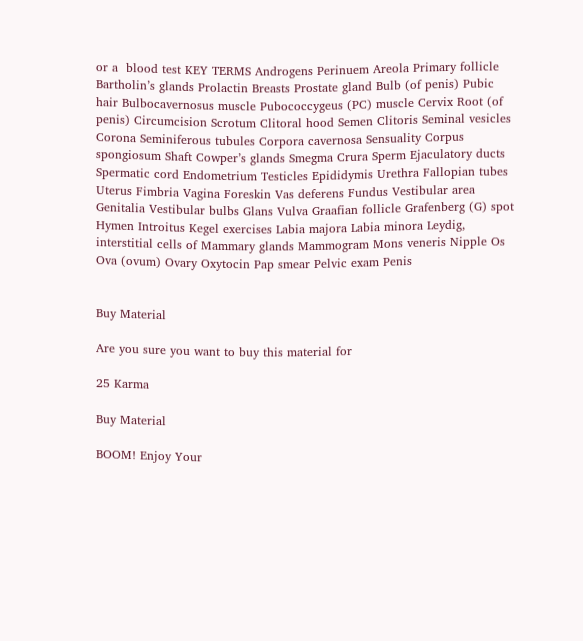or a  blood test KEY TERMS Androgens Perinuem Areola Primary follicle Bartholin’s glands Prolactin Breasts Prostate gland Bulb (of penis) Pubic hair Bulbocavernosus muscle Pubococcygeus (PC) muscle Cervix Root (of penis) Circumcision Scrotum Clitoral hood Semen Clitoris Seminal vesicles Corona Seminiferous tubules Corpora cavernosa Sensuality Corpus spongiosum Shaft Cowper’s glands Smegma Crura Sperm Ejaculatory ducts Spermatic cord Endometrium Testicles Epididymis Urethra Fallopian tubes Uterus Fimbria Vagina Foreskin Vas deferens Fundus Vestibular area Genitalia Vestibular bulbs Glans Vulva Graafian follicle Grafenberg (G) spot Hymen Introitus Kegel exercises Labia majora Labia minora Leydig, interstitial cells of Mammary glands Mammogram Mons veneris Nipple Os Ova (ovum) Ovary Oxytocin Pap smear Pelvic exam Penis


Buy Material

Are you sure you want to buy this material for

25 Karma

Buy Material

BOOM! Enjoy Your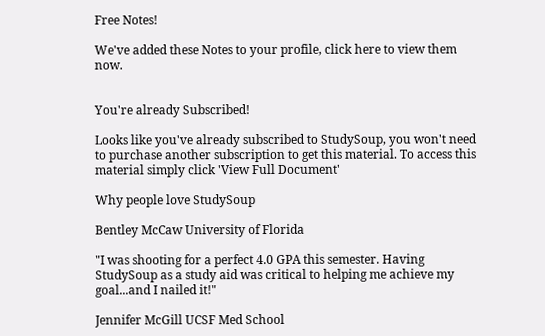Free Notes!

We've added these Notes to your profile, click here to view them now.


You're already Subscribed!

Looks like you've already subscribed to StudySoup, you won't need to purchase another subscription to get this material. To access this material simply click 'View Full Document'

Why people love StudySoup

Bentley McCaw University of Florida

"I was shooting for a perfect 4.0 GPA this semester. Having StudySoup as a study aid was critical to helping me achieve my goal...and I nailed it!"

Jennifer McGill UCSF Med School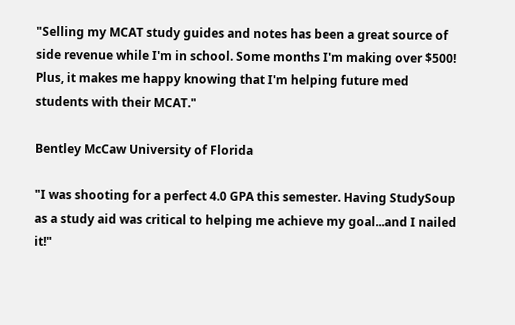"Selling my MCAT study guides and notes has been a great source of side revenue while I'm in school. Some months I'm making over $500! Plus, it makes me happy knowing that I'm helping future med students with their MCAT."

Bentley McCaw University of Florida

"I was shooting for a perfect 4.0 GPA this semester. Having StudySoup as a study aid was critical to helping me achieve my goal...and I nailed it!"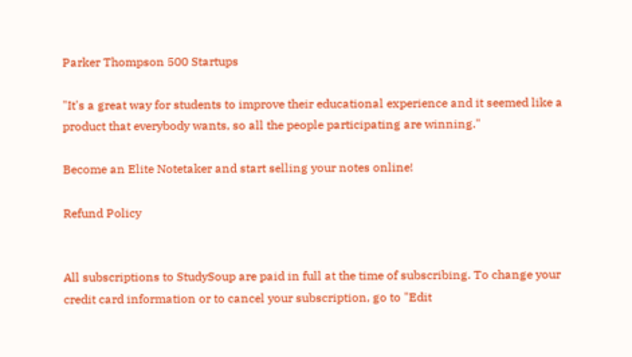Parker Thompson 500 Startups

"It's a great way for students to improve their educational experience and it seemed like a product that everybody wants, so all the people participating are winning."

Become an Elite Notetaker and start selling your notes online!

Refund Policy


All subscriptions to StudySoup are paid in full at the time of subscribing. To change your credit card information or to cancel your subscription, go to "Edit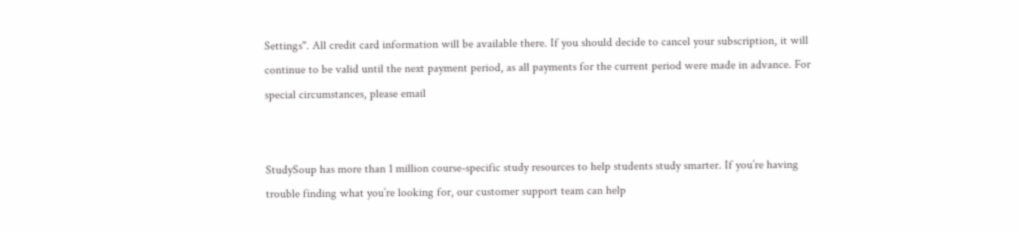Settings". All credit card information will be available there. If you should decide to cancel your subscription, it will continue to be valid until the next payment period, as all payments for the current period were made in advance. For special circumstances, please email


StudySoup has more than 1 million course-specific study resources to help students study smarter. If you’re having trouble finding what you’re looking for, our customer support team can help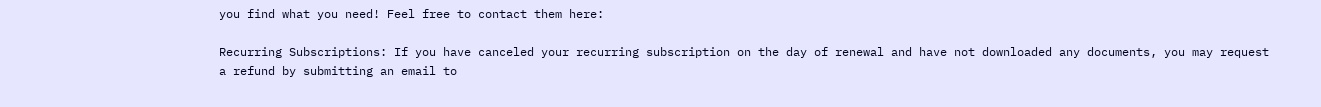you find what you need! Feel free to contact them here:

Recurring Subscriptions: If you have canceled your recurring subscription on the day of renewal and have not downloaded any documents, you may request a refund by submitting an email to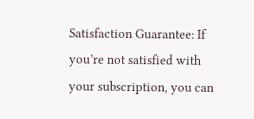Satisfaction Guarantee: If you’re not satisfied with your subscription, you can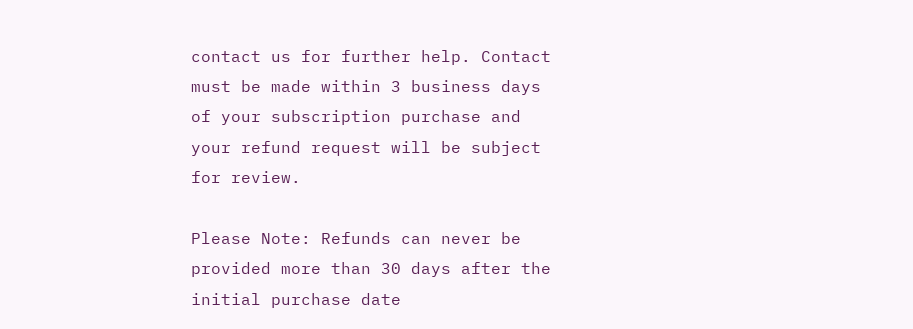contact us for further help. Contact must be made within 3 business days of your subscription purchase and your refund request will be subject for review.

Please Note: Refunds can never be provided more than 30 days after the initial purchase date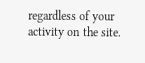regardless of your activity on the site.